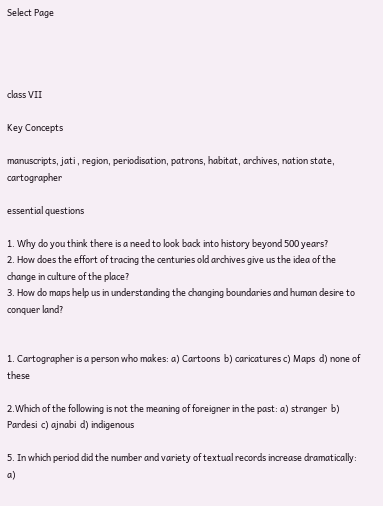Select Page




class VII

Key Concepts

manuscripts, jati , region, periodisation, patrons, habitat, archives, nation state, cartographer

essential questions

1. Why do you think there is a need to look back into history beyond 500 years?
2. How does the effort of tracing the centuries old archives give us the idea of the change in culture of the place?
3. How do maps help us in understanding the changing boundaries and human desire to conquer land?


1. Cartographer is a person who makes: a) Cartoons  b) caricatures c) Maps  d) none of these

2.Which of the following is not the meaning of foreigner in the past: a) stranger  b) Pardesi  c) ajnabi  d) indigenous

5. In which period did the number and variety of textual records increase dramatically: a)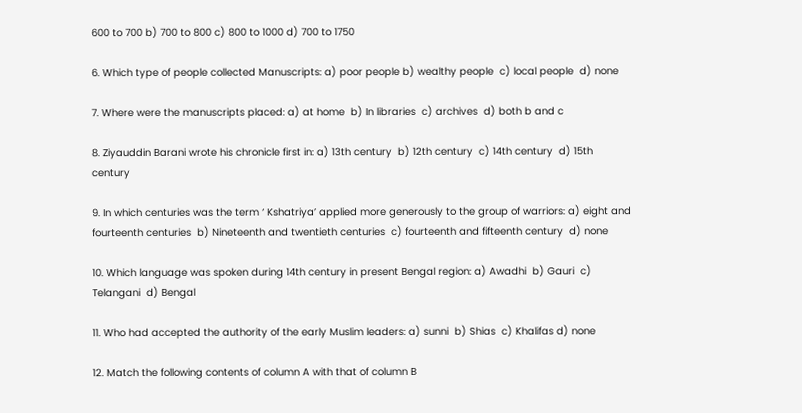600 to 700 b) 700 to 800 c) 800 to 1000 d) 700 to 1750

6. Which type of people collected Manuscripts: a) poor people b) wealthy people  c) local people  d) none

7. Where were the manuscripts placed: a) at home  b) In libraries  c) archives  d) both b and c

8. Ziyauddin Barani wrote his chronicle first in: a) 13th century  b) 12th century  c) 14th century  d) 15th century

9. In which centuries was the term ‘ Kshatriya’ applied more generously to the group of warriors: a) eight and fourteenth centuries  b) Nineteenth and twentieth centuries  c) fourteenth and fifteenth century  d) none

10. Which language was spoken during 14th century in present Bengal region: a) Awadhi  b) Gauri  c) Telangani  d) Bengal

11. Who had accepted the authority of the early Muslim leaders: a) sunni  b) Shias  c) Khalifas d) none

12. Match the following contents of column A with that of column B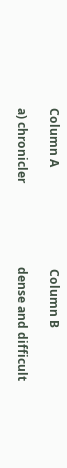Column A                                  Column B

a) chronicler                            dense and difficult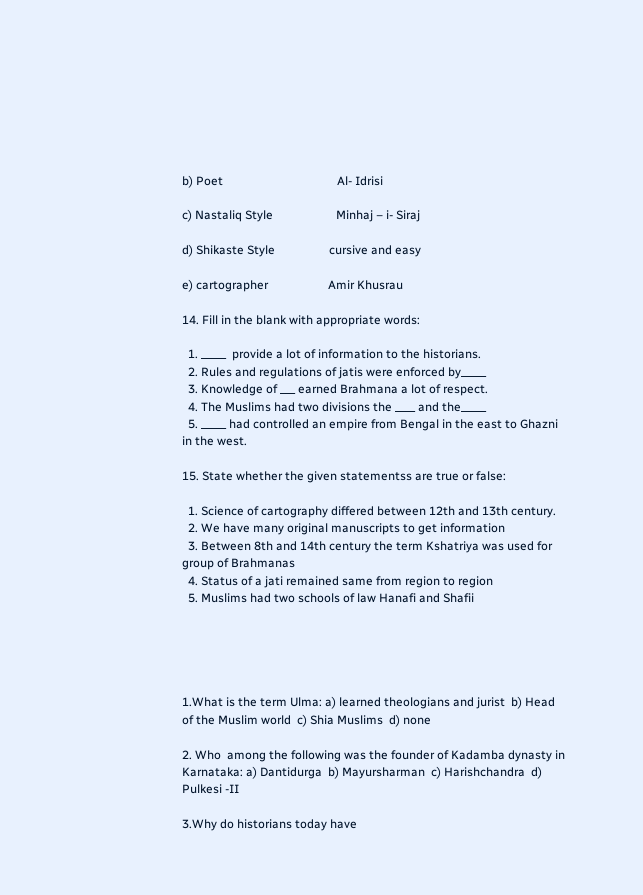b) Poet                                      Al- Idrisi

c) Nastaliq Style                     Minhaj – i- Siraj

d) Shikaste Style                  cursive and easy

e) cartographer                    Amir Khusrau

14. Fill in the blank with appropriate words:

  1. _____  provide a lot of information to the historians.
  2. Rules and regulations of jatis were enforced by_____
  3. Knowledge of ___ earned Brahmana a lot of respect.
  4. The Muslims had two divisions the ____ and the_____
  5. _____ had controlled an empire from Bengal in the east to Ghazni in the west.

15. State whether the given statementss are true or false:

  1. Science of cartography differed between 12th and 13th century.
  2. We have many original manuscripts to get information
  3. Between 8th and 14th century the term Kshatriya was used for group of Brahmanas
  4. Status of a jati remained same from region to region
  5. Muslims had two schools of law Hanafi and Shafii





1.What is the term Ulma: a) learned theologians and jurist  b) Head of the Muslim world  c) Shia Muslims  d) none

2. Who  among the following was the founder of Kadamba dynasty in Karnataka: a) Dantidurga  b) Mayursharman  c) Harishchandra  d) Pulkesi -II

3.Why do historians today have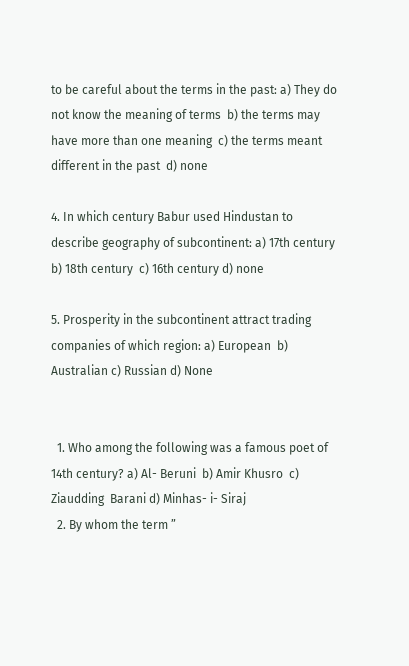to be careful about the terms in the past: a) They do not know the meaning of terms  b) the terms may have more than one meaning  c) the terms meant different in the past  d) none

4. In which century Babur used Hindustan to describe geography of subcontinent: a) 17th century  b) 18th century  c) 16th century d) none

5. Prosperity in the subcontinent attract trading companies of which region: a) European  b) Australian c) Russian d) None


  1. Who among the following was a famous poet of 14th century? a) Al- Beruni  b) Amir Khusro  c) Ziaudding  Barani d) Minhas- i- Siraj
  2. By whom the term ”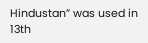Hindustan” was used in 13th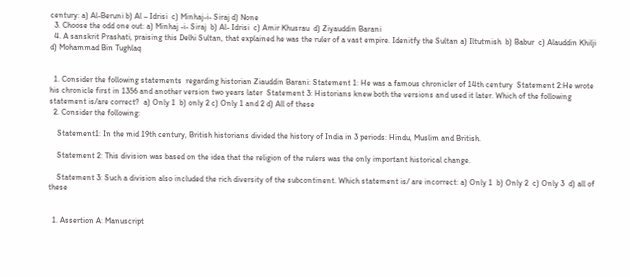century: a) Al-Beruni b) Al – Idrisi  c) Minhaj-i- Siraj d) None
  3. Choose the odd one out: a) Minhaj -i- Siraj  b) Al- Idrisi  c) Amir Khusrau  d) Ziyauddin Barani
  4. A sanskrit Prashati, praising this Delhi Sultan, that explained he was the ruler of a vast empire. Idenitfy the Sultan a) Iltutmish  b) Babur  c) Alauddin Khilji  d) Mohammad Bin Tughlaq


  1. Consider the following statements  regarding historian Ziauddin Barani: Statement 1: He was a famous chronicler of 14th century  Statement 2:He wrote his chronicle first in 1356 and another version two years later  Statement 3: Historians knew both the versions and used it later. Which of the following statement is/are correct?  a) Only 1  b) only 2 c) Only 1 and 2 d) All of these
  2. Consider the following:

    Statement1: In the mid 19th century, British historians divided the history of India in 3 periods: Hindu, Muslim and British.

    Statement 2: This division was based on the idea that the religion of the rulers was the only important historical change.

    Statement 3: Such a division also included the rich diversity of the subcontinent. Which statement is/ are incorrect: a) Only 1  b) Only 2  c) Only 3  d) all of these


  1. Assertion A: Manuscript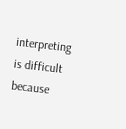interpreting is difficult because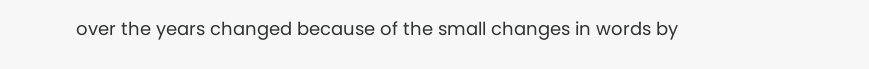over the years changed because of the small changes in words by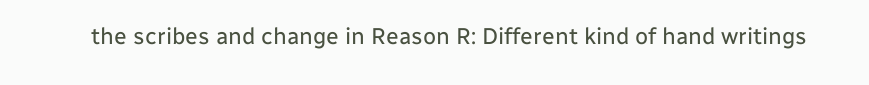the scribes and change in Reason R: Different kind of hand writings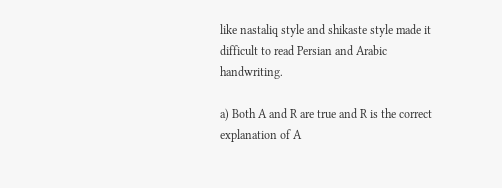like nastaliq style and shikaste style made it difficult to read Persian and Arabic handwriting.

a) Both A and R are true and R is the correct explanation of A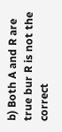b) Both A and R are true bur R is not the correct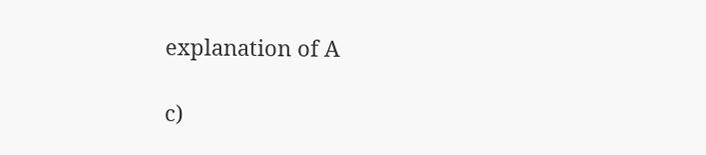explanation of A

c)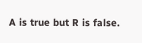A is true but R is false.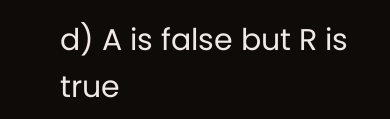d) A is false but R is true